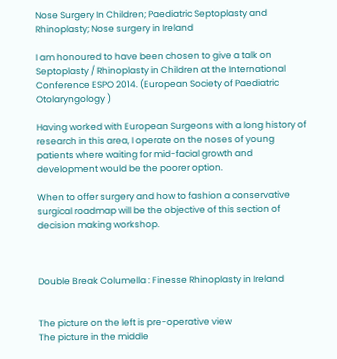Nose Surgery In Children; Paediatric Septoplasty and Rhinoplasty; Nose surgery in Ireland

I am honoured to have been chosen to give a talk on Septoplasty / Rhinoplasty in Children at the International Conference ESPO 2014. (European Society of Paediatric Otolaryngology )

Having worked with European Surgeons with a long history of research in this area, I operate on the noses of young patients where waiting for mid-facial growth and development would be the poorer option.

When to offer surgery and how to fashion a conservative surgical roadmap will be the objective of this section of decision making workshop.



Double Break Columella : Finesse Rhinoplasty in Ireland


The picture on the left is pre-operative view
The picture in the middle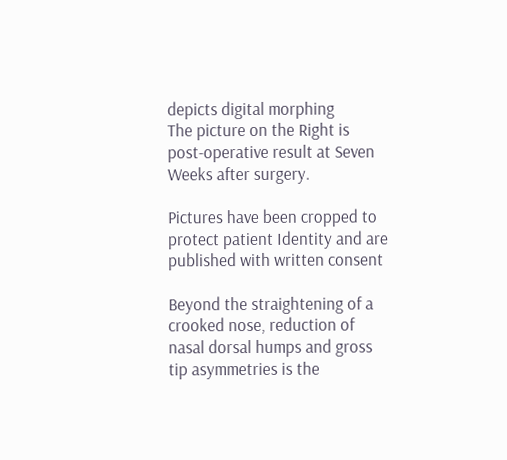depicts digital morphing
The picture on the Right is post-operative result at Seven Weeks after surgery.

Pictures have been cropped to protect patient Identity and are published with written consent

Beyond the straightening of a crooked nose, reduction of nasal dorsal humps and gross tip asymmetries is the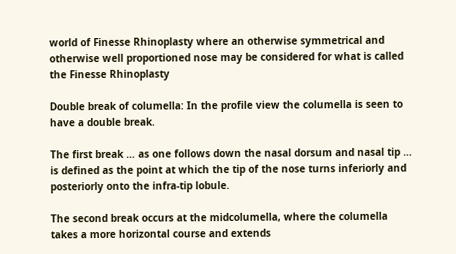world of Finesse Rhinoplasty where an otherwise symmetrical and otherwise well proportioned nose may be considered for what is called the Finesse Rhinoplasty

Double break of columella: In the profile view the columella is seen to have a double break.

The first break … as one follows down the nasal dorsum and nasal tip … is defined as the point at which the tip of the nose turns inferiorly and posteriorly onto the infra-tip lobule.

The second break occurs at the midcolumella, where the columella takes a more horizontal course and extends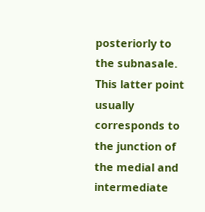posteriorly to the subnasale. This latter point usually corresponds to the junction of the medial and intermediate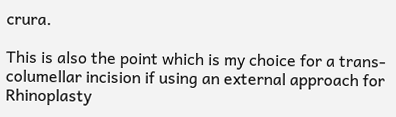crura.

This is also the point which is my choice for a trans-columellar incision if using an external approach for Rhinoplasty